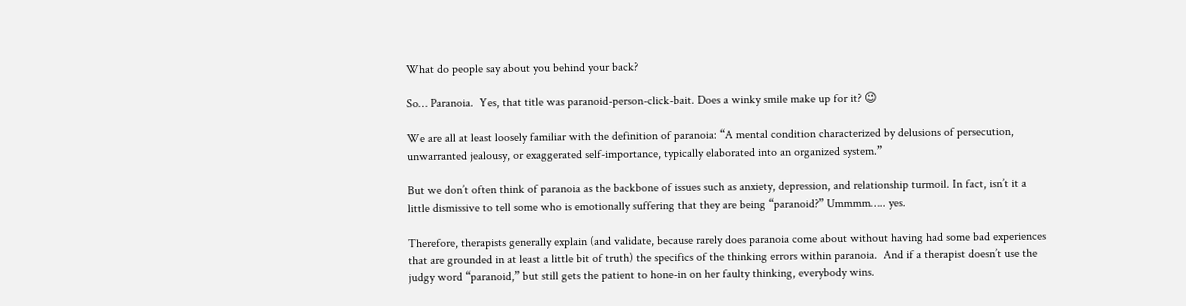What do people say about you behind your back?

So… Paranoia.  Yes, that title was paranoid-person-click-bait. Does a winky smile make up for it? 😉

We are all at least loosely familiar with the definition of paranoia: “A mental condition characterized by delusions of persecution, unwarranted jealousy, or exaggerated self-importance, typically elaborated into an organized system.”

But we don’t often think of paranoia as the backbone of issues such as anxiety, depression, and relationship turmoil. In fact, isn’t it a little dismissive to tell some who is emotionally suffering that they are being “paranoid?” Ummmm….. yes.

Therefore, therapists generally explain (and validate, because rarely does paranoia come about without having had some bad experiences that are grounded in at least a little bit of truth) the specifics of the thinking errors within paranoia.  And if a therapist doesn’t use the judgy word “paranoid,” but still gets the patient to hone-in on her faulty thinking, everybody wins.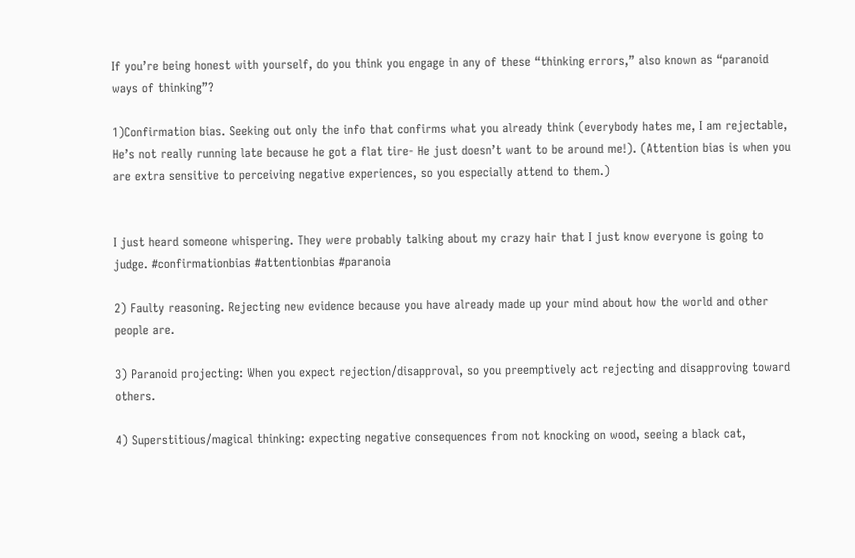If you’re being honest with yourself, do you think you engage in any of these “thinking errors,” also known as “paranoid ways of thinking”?

1)Confirmation bias. Seeking out only the info that confirms what you already think (everybody hates me, I am rejectable, He’s not really running late because he got a flat tire- He just doesn’t want to be around me!). (Attention bias is when you are extra sensitive to perceiving negative experiences, so you especially attend to them.)


I just heard someone whispering. They were probably talking about my crazy hair that I just know everyone is going to judge. #confirmationbias #attentionbias #paranoia

2) Faulty reasoning. Rejecting new evidence because you have already made up your mind about how the world and other people are.

3) Paranoid projecting: When you expect rejection/disapproval, so you preemptively act rejecting and disapproving toward others.

4) Superstitious/magical thinking: expecting negative consequences from not knocking on wood, seeing a black cat,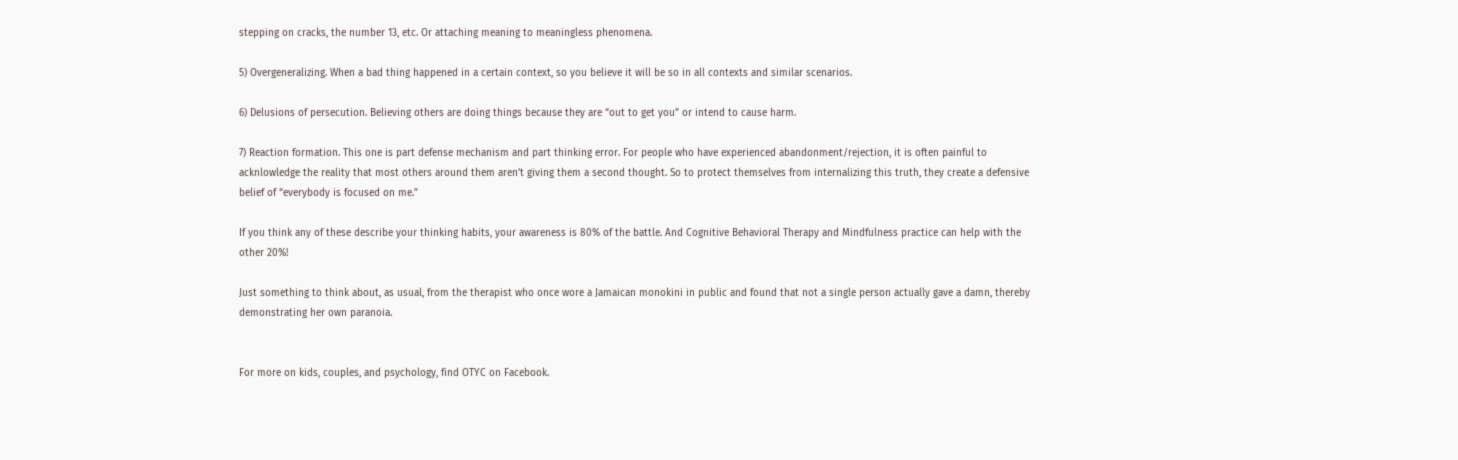stepping on cracks, the number 13, etc. Or attaching meaning to meaningless phenomena.

5) Overgeneralizing. When a bad thing happened in a certain context, so you believe it will be so in all contexts and similar scenarios.

6) Delusions of persecution. Believing others are doing things because they are “out to get you” or intend to cause harm.

7) Reaction formation. This one is part defense mechanism and part thinking error. For people who have experienced abandonment/rejection, it is often painful to acknlowledge the reality that most others around them aren’t giving them a second thought. So to protect themselves from internalizing this truth, they create a defensive belief of “everybody is focused on me.”

If you think any of these describe your thinking habits, your awareness is 80% of the battle. And Cognitive Behavioral Therapy and Mindfulness practice can help with the other 20%!

Just something to think about, as usual, from the therapist who once wore a Jamaican monokini in public and found that not a single person actually gave a damn, thereby demonstrating her own paranoia.


For more on kids, couples, and psychology, find OTYC on Facebook.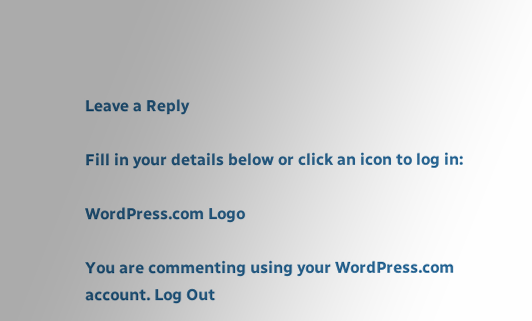Leave a Reply

Fill in your details below or click an icon to log in:

WordPress.com Logo

You are commenting using your WordPress.com account. Log Out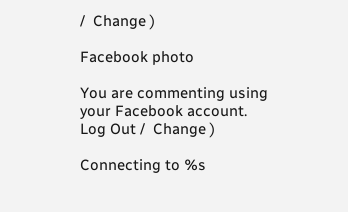/  Change )

Facebook photo

You are commenting using your Facebook account. Log Out /  Change )

Connecting to %s